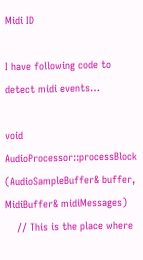Midi ID

I have following code to detect midi events…

void AudioProcessor::processBlock (AudioSampleBuffer& buffer, MidiBuffer& midiMessages)
    // This is the place where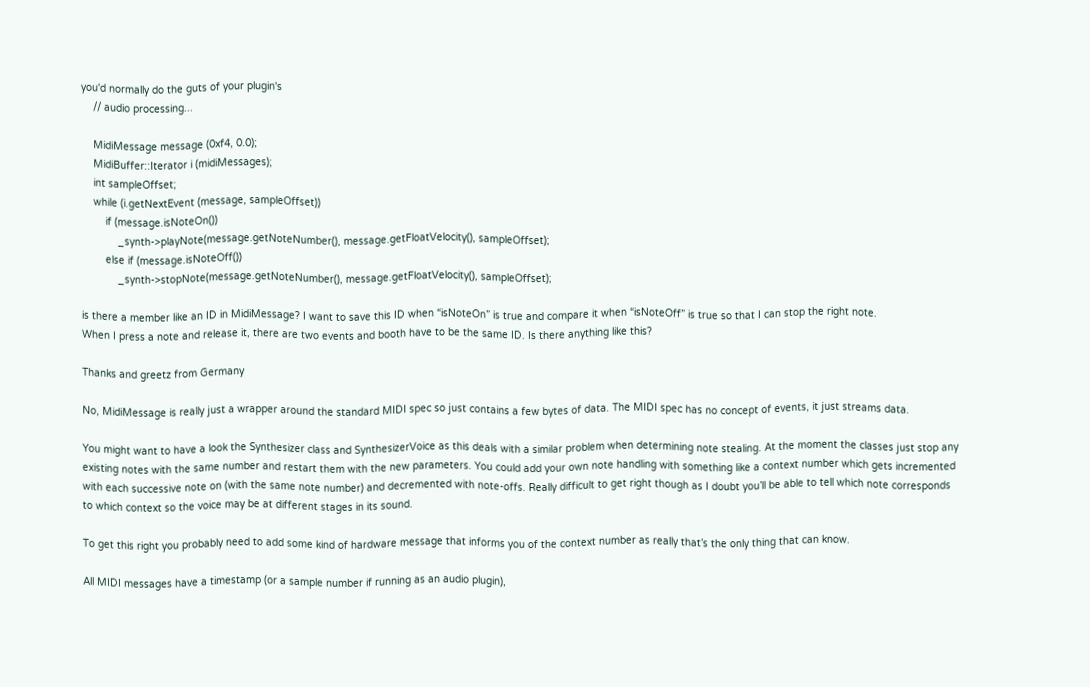you'd normally do the guts of your plugin's
    // audio processing...

    MidiMessage message (0xf4, 0.0);
    MidiBuffer::Iterator i (midiMessages);
    int sampleOffset;
    while (i.getNextEvent (message, sampleOffset))
        if (message.isNoteOn())
            _synth->playNote(message.getNoteNumber(), message.getFloatVelocity(), sampleOffset);
        else if (message.isNoteOff())
            _synth->stopNote(message.getNoteNumber(), message.getFloatVelocity(), sampleOffset);

is there a member like an ID in MidiMessage? I want to save this ID when “isNoteOn” is true and compare it when “isNoteOff” is true so that I can stop the right note.
When I press a note and release it, there are two events and booth have to be the same ID. Is there anything like this?

Thanks and greetz from Germany

No, MidiMessage is really just a wrapper around the standard MIDI spec so just contains a few bytes of data. The MIDI spec has no concept of events, it just streams data.

You might want to have a look the Synthesizer class and SynthesizerVoice as this deals with a similar problem when determining note stealing. At the moment the classes just stop any existing notes with the same number and restart them with the new parameters. You could add your own note handling with something like a context number which gets incremented with each successive note on (with the same note number) and decremented with note-offs. Really difficult to get right though as I doubt you’ll be able to tell which note corresponds to which context so the voice may be at different stages in its sound.

To get this right you probably need to add some kind of hardware message that informs you of the context number as really that’s the only thing that can know.

All MIDI messages have a timestamp (or a sample number if running as an audio plugin),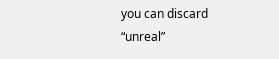you can discard “unreal”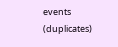events (duplicates)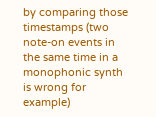by comparing those timestamps (two note-on events in the same time in a monophonic synth is wrong for example)